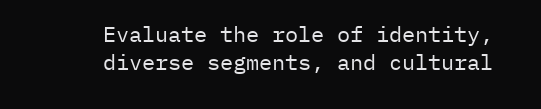Evaluate the role of identity, diverse segments, and cultural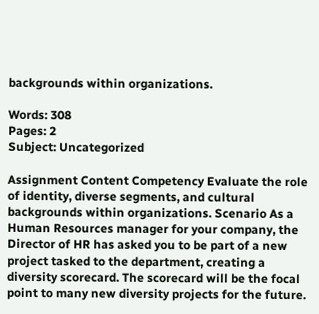backgrounds within organizations.

Words: 308
Pages: 2
Subject: Uncategorized

Assignment Content Competency Evaluate the role of identity, diverse segments, and cultural backgrounds within organizations. Scenario As a Human Resources manager for your company, the Director of HR has asked you to be part of a new project tasked to the department, creating a diversity scorecard. The scorecard will be the focal point to many new diversity projects for the future.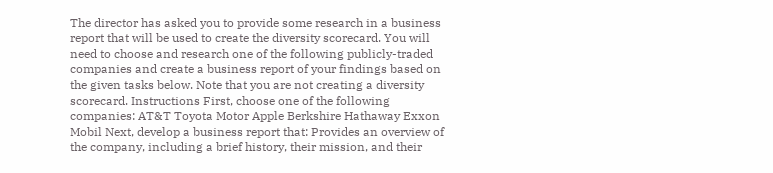The director has asked you to provide some research in a business report that will be used to create the diversity scorecard. You will need to choose and research one of the following publicly-traded companies and create a business report of your findings based on the given tasks below. Note that you are not creating a diversity scorecard. Instructions First, choose one of the following companies: AT&T Toyota Motor Apple Berkshire Hathaway Exxon Mobil Next, develop a business report that: Provides an overview of the company, including a brief history, their mission, and their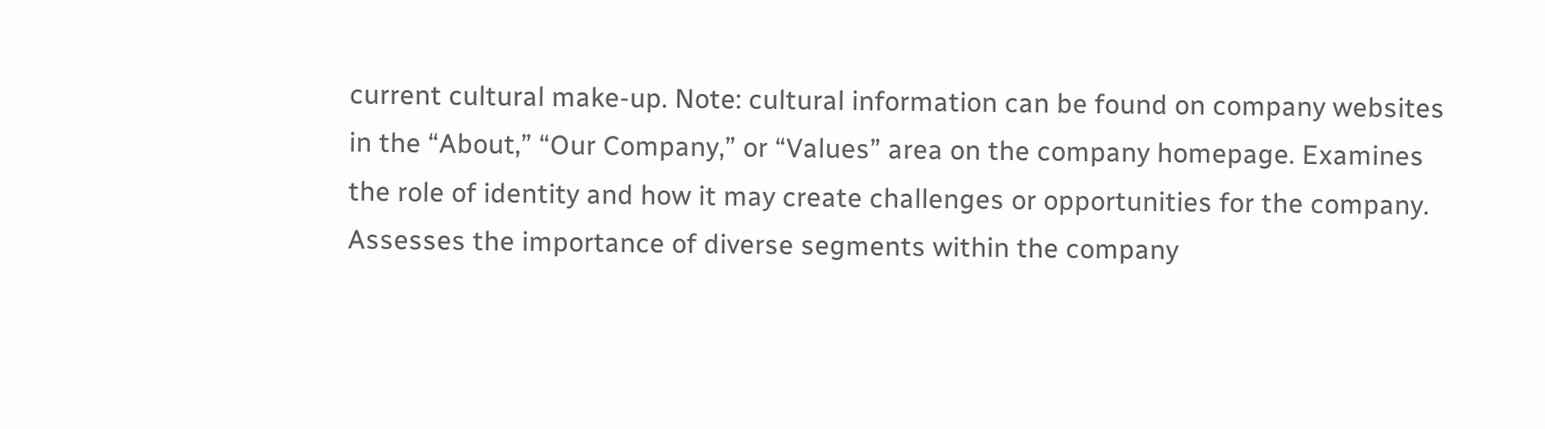current cultural make-up. Note: cultural information can be found on company websites in the “About,” “Our Company,” or “Values” area on the company homepage. Examines the role of identity and how it may create challenges or opportunities for the company. Assesses the importance of diverse segments within the company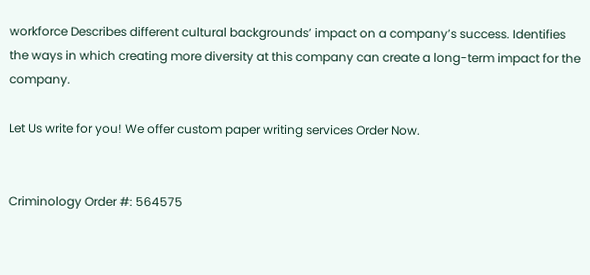workforce Describes different cultural backgrounds’ impact on a company’s success. Identifies the ways in which creating more diversity at this company can create a long-term impact for the company.

Let Us write for you! We offer custom paper writing services Order Now.


Criminology Order #: 564575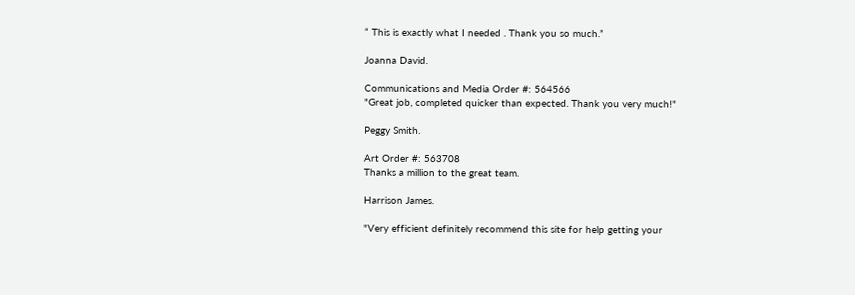“ This is exactly what I needed . Thank you so much.”

Joanna David.

Communications and Media Order #: 564566
"Great job, completed quicker than expected. Thank you very much!"

Peggy Smith.

Art Order #: 563708
Thanks a million to the great team.

Harrison James.

"Very efficient definitely recommend this site for help getting your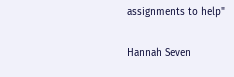assignments to help"

Hannah Seven